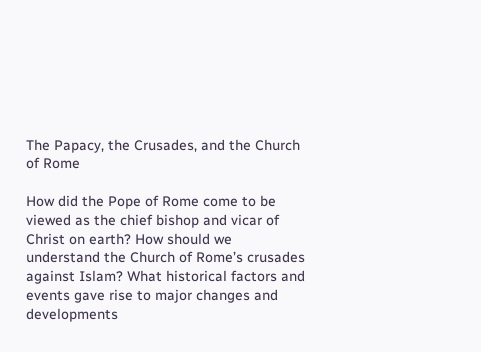The Papacy, the Crusades, and the Church of Rome

How did the Pope of Rome come to be viewed as the chief bishop and vicar of Christ on earth? How should we understand the Church of Rome’s crusades against Islam? What historical factors and events gave rise to major changes and developments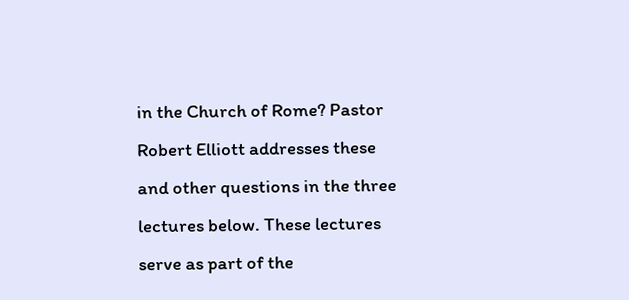in the Church of Rome? Pastor Robert Elliott addresses these and other questions in the three lectures below. These lectures serve as part of the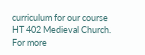curriculum for our course HT 402 Medieval Church. For more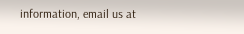information, email us at